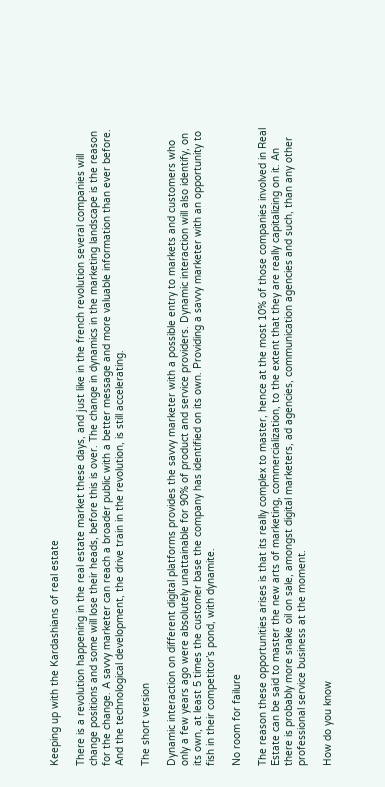Keeping up with the Kardashians of real estate

There is a revolution happening in the real estate market these days, and just like in the french revolution several companies will change positions and some will lose their heads, before this is over. The change in dynamics in the marketing landscape is the reason for the change. A savvy marketer can reach a broader public with a better message and more valuable information than ever before. And the technological development, the drive train in the revolution, is still accelerating.

The short version

Dynamic interaction on different digital platforms provides the savvy marketer with a possible entry to markets and customers who only a few years ago were absolutely unattainable for 90% of product and service providers. Dynamic interaction will also identify, on its own, at least 5 times the customer base the company has identified on its own. Providing a savvy marketer with an opportunity to fish in their competitor’s pond, with dynamite.

No room for failure

The reason these opportunities arises is that its really complex to master, hence at the most 10% of those companies involved in Real Estate can be said to master the new arts of marketing, commercialization, to the extent that they are really capitalizing on it. An there is probably more snake oil on sale, amongst digital marketers, ad agencies, communication agencies and such, than any other professional service business at the moment.

How do you know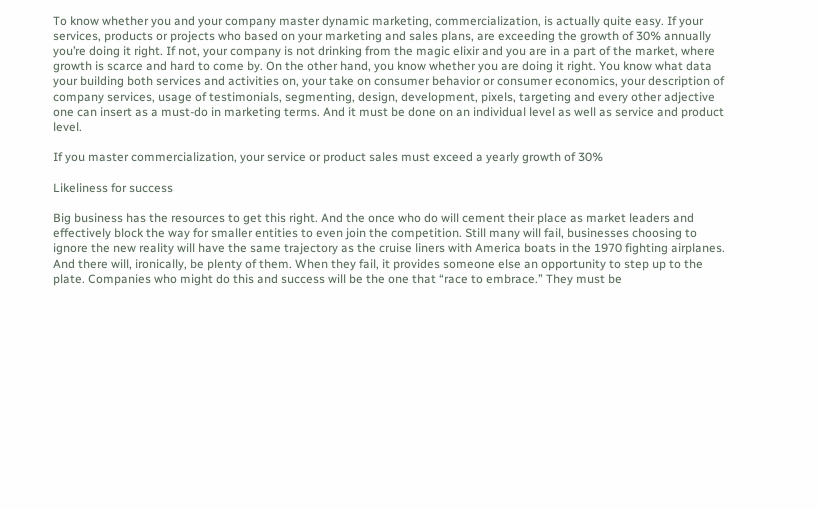To know whether you and your company master dynamic marketing, commercialization, is actually quite easy. If your services, products or projects who based on your marketing and sales plans, are exceeding the growth of 30% annually you’re doing it right. If not, your company is not drinking from the magic elixir and you are in a part of the market, where growth is scarce and hard to come by. On the other hand, you know whether you are doing it right. You know what data your building both services and activities on, your take on consumer behavior or consumer economics, your description of company services, usage of testimonials, segmenting, design, development, pixels, targeting and every other adjective one can insert as a must-do in marketing terms. And it must be done on an individual level as well as service and product level.

If you master commercialization, your service or product sales must exceed a yearly growth of 30%

Likeliness for success

Big business has the resources to get this right. And the once who do will cement their place as market leaders and effectively block the way for smaller entities to even join the competition. Still many will fail, businesses choosing to ignore the new reality will have the same trajectory as the cruise liners with America boats in the 1970 fighting airplanes. And there will, ironically, be plenty of them. When they fail, it provides someone else an opportunity to step up to the plate. Companies who might do this and success will be the one that “race to embrace.” They must be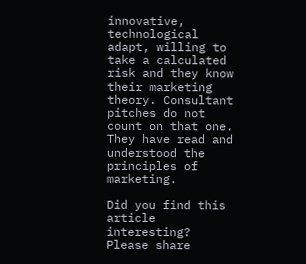innovative, technological adapt, willing to take a calculated risk and they know their marketing theory. Consultant pitches do not count on that one. They have read and understood the principles of marketing.

Did you find this article interesting? Please share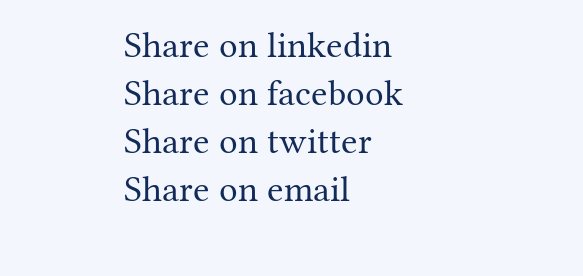Share on linkedin
Share on facebook
Share on twitter
Share on email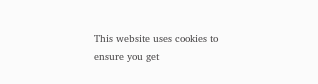This website uses cookies to ensure you get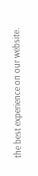the best experience on our website.